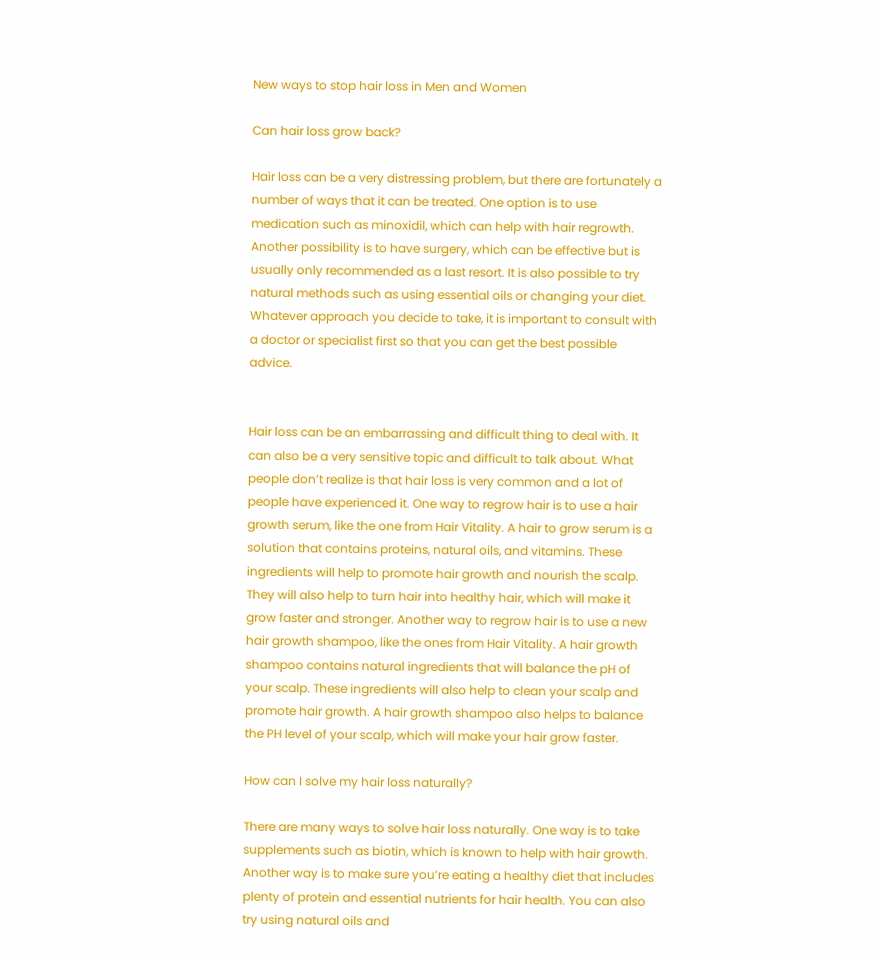New ways to stop hair loss in Men and Women

Can hair loss grow back?

Hair loss can be a very distressing problem, but there are fortunately a number of ways that it can be treated. One option is to use medication such as minoxidil, which can help with hair regrowth. Another possibility is to have surgery, which can be effective but is usually only recommended as a last resort. It is also possible to try natural methods such as using essential oils or changing your diet. Whatever approach you decide to take, it is important to consult with a doctor or specialist first so that you can get the best possible advice.


Hair loss can be an embarrassing and difficult thing to deal with. It can also be a very sensitive topic and difficult to talk about. What people don’t realize is that hair loss is very common and a lot of people have experienced it. One way to regrow hair is to use a hair growth serum, like the one from Hair Vitality. A hair to grow serum is a solution that contains proteins, natural oils, and vitamins. These ingredients will help to promote hair growth and nourish the scalp. They will also help to turn hair into healthy hair, which will make it grow faster and stronger. Another way to regrow hair is to use a new hair growth shampoo, like the ones from Hair Vitality. A hair growth shampoo contains natural ingredients that will balance the pH of your scalp. These ingredients will also help to clean your scalp and promote hair growth. A hair growth shampoo also helps to balance the PH level of your scalp, which will make your hair grow faster.

How can I solve my hair loss naturally?

There are many ways to solve hair loss naturally. One way is to take supplements such as biotin, which is known to help with hair growth. Another way is to make sure you’re eating a healthy diet that includes plenty of protein and essential nutrients for hair health. You can also try using natural oils and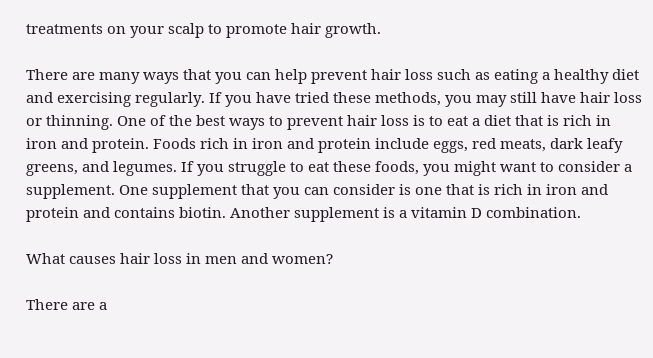treatments on your scalp to promote hair growth.

There are many ways that you can help prevent hair loss such as eating a healthy diet and exercising regularly. If you have tried these methods, you may still have hair loss or thinning. One of the best ways to prevent hair loss is to eat a diet that is rich in iron and protein. Foods rich in iron and protein include eggs, red meats, dark leafy greens, and legumes. If you struggle to eat these foods, you might want to consider a supplement. One supplement that you can consider is one that is rich in iron and protein and contains biotin. Another supplement is a vitamin D combination.

What causes hair loss in men and women?

There are a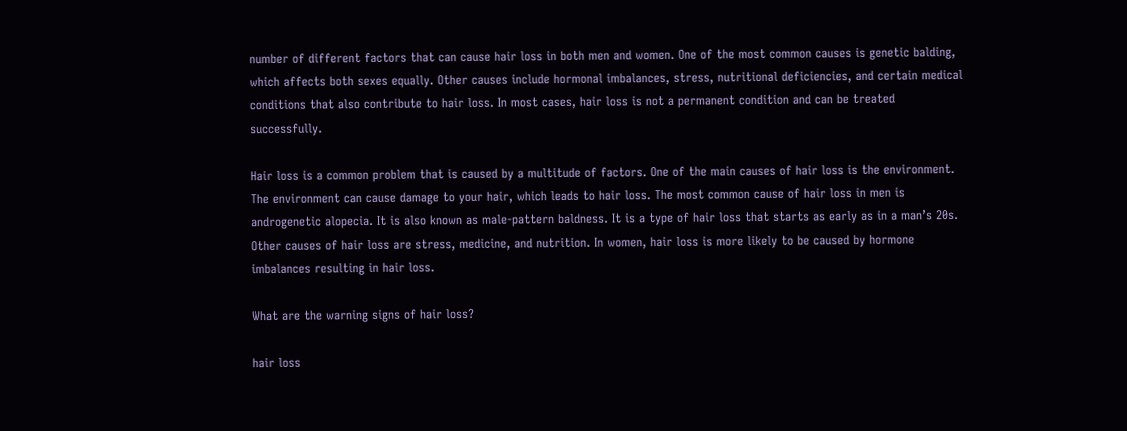number of different factors that can cause hair loss in both men and women. One of the most common causes is genetic balding, which affects both sexes equally. Other causes include hormonal imbalances, stress, nutritional deficiencies, and certain medical conditions that also contribute to hair loss. In most cases, hair loss is not a permanent condition and can be treated successfully.

Hair loss is a common problem that is caused by a multitude of factors. One of the main causes of hair loss is the environment. The environment can cause damage to your hair, which leads to hair loss. The most common cause of hair loss in men is androgenetic alopecia. It is also known as male-pattern baldness. It is a type of hair loss that starts as early as in a man’s 20s. Other causes of hair loss are stress, medicine, and nutrition. In women, hair loss is more likely to be caused by hormone imbalances resulting in hair loss.

What are the warning signs of hair loss?

hair loss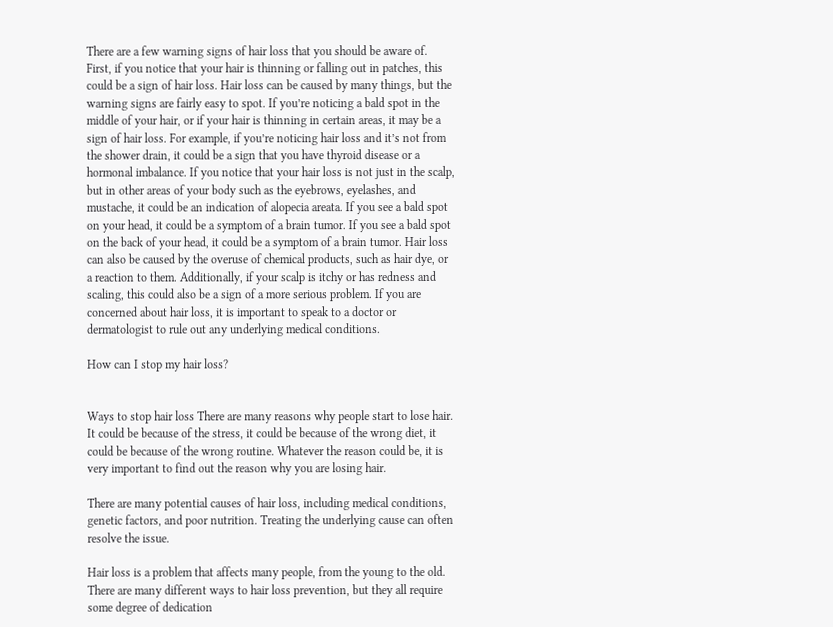There are a few warning signs of hair loss that you should be aware of. First, if you notice that your hair is thinning or falling out in patches, this could be a sign of hair loss. Hair loss can be caused by many things, but the warning signs are fairly easy to spot. If you’re noticing a bald spot in the middle of your hair, or if your hair is thinning in certain areas, it may be a sign of hair loss. For example, if you’re noticing hair loss and it’s not from the shower drain, it could be a sign that you have thyroid disease or a hormonal imbalance. If you notice that your hair loss is not just in the scalp, but in other areas of your body such as the eyebrows, eyelashes, and mustache, it could be an indication of alopecia areata. If you see a bald spot on your head, it could be a symptom of a brain tumor. If you see a bald spot on the back of your head, it could be a symptom of a brain tumor. Hair loss can also be caused by the overuse of chemical products, such as hair dye, or a reaction to them. Additionally, if your scalp is itchy or has redness and scaling, this could also be a sign of a more serious problem. If you are concerned about hair loss, it is important to speak to a doctor or dermatologist to rule out any underlying medical conditions.

How can I stop my hair loss?


Ways to stop hair loss There are many reasons why people start to lose hair. It could be because of the stress, it could be because of the wrong diet, it could be because of the wrong routine. Whatever the reason could be, it is very important to find out the reason why you are losing hair.

There are many potential causes of hair loss, including medical conditions, genetic factors, and poor nutrition. Treating the underlying cause can often resolve the issue.

Hair loss is a problem that affects many people, from the young to the old. There are many different ways to hair loss prevention, but they all require some degree of dedication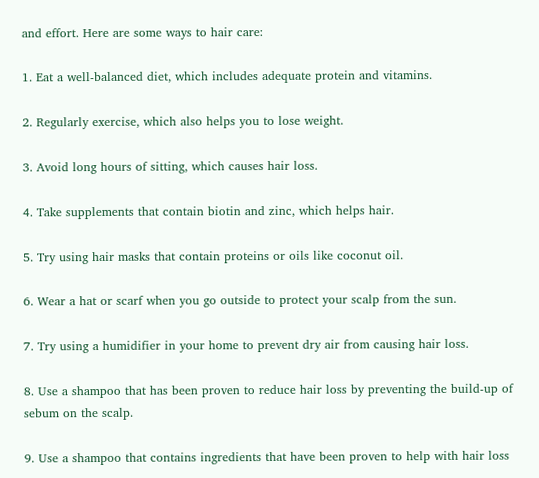and effort. Here are some ways to hair care:

1. Eat a well-balanced diet, which includes adequate protein and vitamins.

2. Regularly exercise, which also helps you to lose weight.

3. Avoid long hours of sitting, which causes hair loss.

4. Take supplements that contain biotin and zinc, which helps hair.

5. Try using hair masks that contain proteins or oils like coconut oil.

6. Wear a hat or scarf when you go outside to protect your scalp from the sun.

7. Try using a humidifier in your home to prevent dry air from causing hair loss.

8. Use a shampoo that has been proven to reduce hair loss by preventing the build-up of sebum on the scalp.

9. Use a shampoo that contains ingredients that have been proven to help with hair loss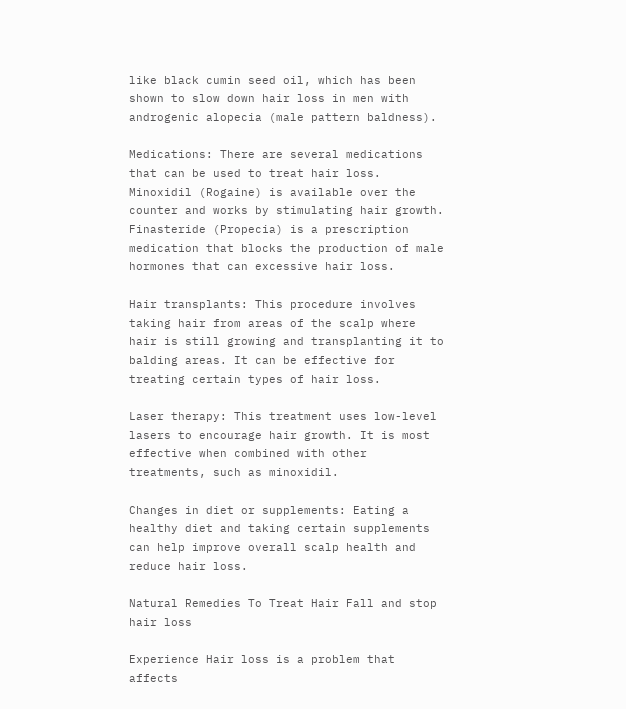like black cumin seed oil, which has been shown to slow down hair loss in men with androgenic alopecia (male pattern baldness).

Medications: There are several medications that can be used to treat hair loss. Minoxidil (Rogaine) is available over the counter and works by stimulating hair growth. Finasteride (Propecia) is a prescription medication that blocks the production of male hormones that can excessive hair loss.

Hair transplants: This procedure involves taking hair from areas of the scalp where hair is still growing and transplanting it to balding areas. It can be effective for treating certain types of hair loss.

Laser therapy: This treatment uses low-level lasers to encourage hair growth. It is most effective when combined with other treatments, such as minoxidil.

Changes in diet or supplements: Eating a healthy diet and taking certain supplements can help improve overall scalp health and reduce hair loss.

Natural Remedies To Treat Hair Fall and stop hair loss

Experience Hair loss is a problem that affects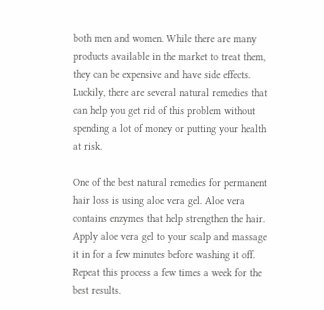both men and women. While there are many products available in the market to treat them, they can be expensive and have side effects. Luckily, there are several natural remedies that can help you get rid of this problem without spending a lot of money or putting your health at risk.

One of the best natural remedies for permanent hair loss is using aloe vera gel. Aloe vera contains enzymes that help strengthen the hair. Apply aloe vera gel to your scalp and massage it in for a few minutes before washing it off. Repeat this process a few times a week for the best results.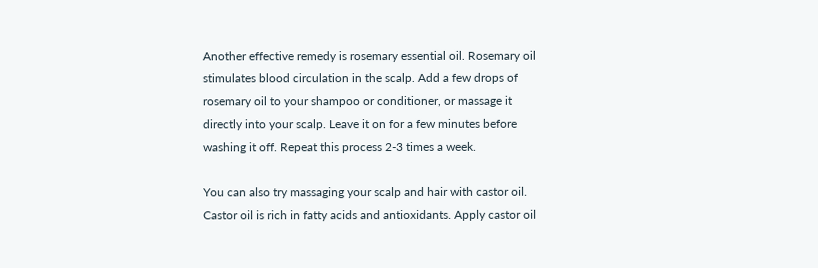Another effective remedy is rosemary essential oil. Rosemary oil stimulates blood circulation in the scalp. Add a few drops of rosemary oil to your shampoo or conditioner, or massage it directly into your scalp. Leave it on for a few minutes before washing it off. Repeat this process 2-3 times a week.

You can also try massaging your scalp and hair with castor oil. Castor oil is rich in fatty acids and antioxidants. Apply castor oil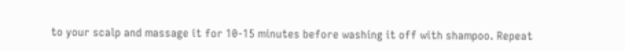to your scalp and massage it for 10-15 minutes before washing it off with shampoo. Repeat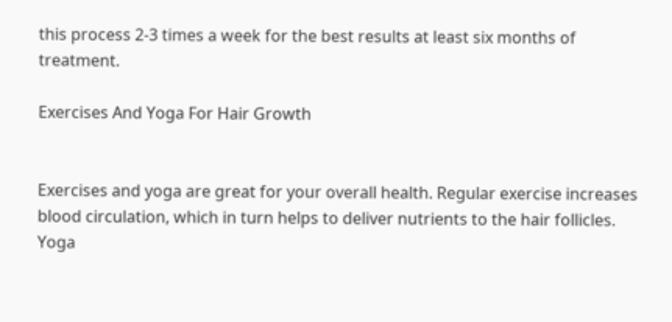this process 2-3 times a week for the best results at least six months of treatment.

Exercises And Yoga For Hair Growth


Exercises and yoga are great for your overall health. Regular exercise increases blood circulation, which in turn helps to deliver nutrients to the hair follicles. Yoga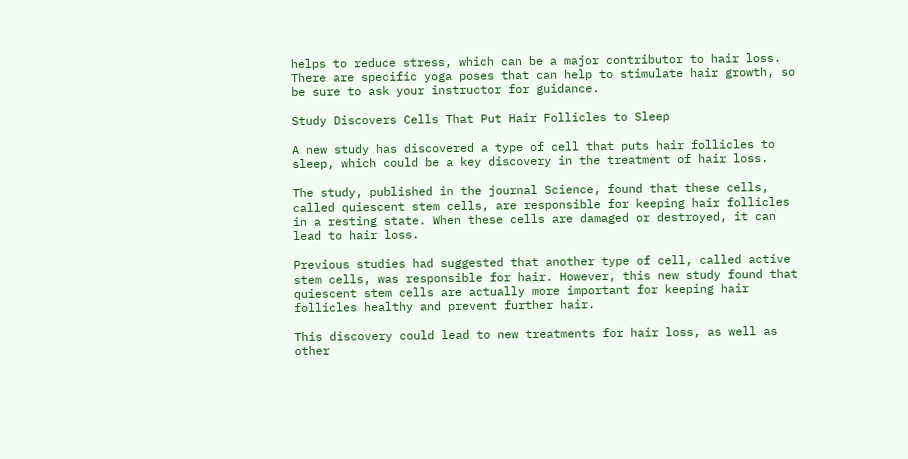helps to reduce stress, which can be a major contributor to hair loss. There are specific yoga poses that can help to stimulate hair growth, so be sure to ask your instructor for guidance.

Study Discovers Cells That Put Hair Follicles to Sleep

A new study has discovered a type of cell that puts hair follicles to sleep, which could be a key discovery in the treatment of hair loss.

The study, published in the journal Science, found that these cells, called quiescent stem cells, are responsible for keeping hair follicles in a resting state. When these cells are damaged or destroyed, it can lead to hair loss.

Previous studies had suggested that another type of cell, called active stem cells, was responsible for hair. However, this new study found that quiescent stem cells are actually more important for keeping hair follicles healthy and prevent further hair.

This discovery could lead to new treatments for hair loss, as well as other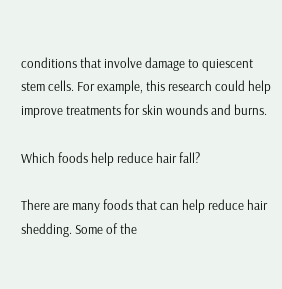conditions that involve damage to quiescent stem cells. For example, this research could help improve treatments for skin wounds and burns.

Which foods help reduce hair fall?

There are many foods that can help reduce hair shedding. Some of the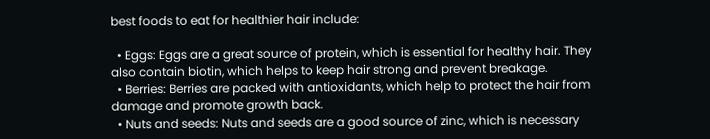best foods to eat for healthier hair include:

  • Eggs: Eggs are a great source of protein, which is essential for healthy hair. They also contain biotin, which helps to keep hair strong and prevent breakage.
  • Berries: Berries are packed with antioxidants, which help to protect the hair from damage and promote growth back.
  • Nuts and seeds: Nuts and seeds are a good source of zinc, which is necessary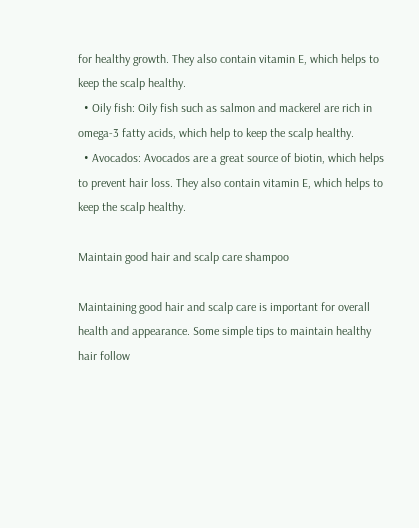for healthy growth. They also contain vitamin E, which helps to keep the scalp healthy.
  • Oily fish: Oily fish such as salmon and mackerel are rich in omega-3 fatty acids, which help to keep the scalp healthy.
  • Avocados: Avocados are a great source of biotin, which helps to prevent hair loss. They also contain vitamin E, which helps to keep the scalp healthy.

Maintain good hair and scalp care shampoo

Maintaining good hair and scalp care is important for overall health and appearance. Some simple tips to maintain healthy hair follow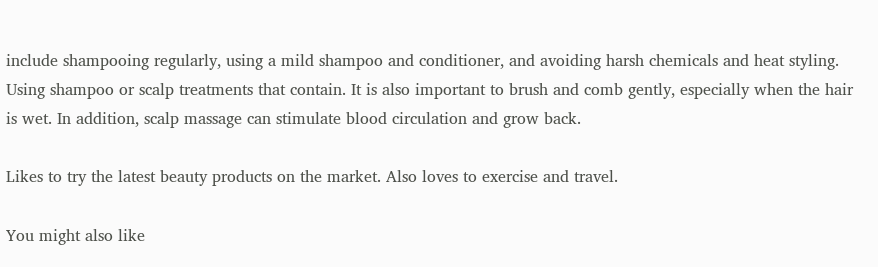include shampooing regularly, using a mild shampoo and conditioner, and avoiding harsh chemicals and heat styling. Using shampoo or scalp treatments that contain. It is also important to brush and comb gently, especially when the hair is wet. In addition, scalp massage can stimulate blood circulation and grow back.

Likes to try the latest beauty products on the market. Also loves to exercise and travel.

You might also like